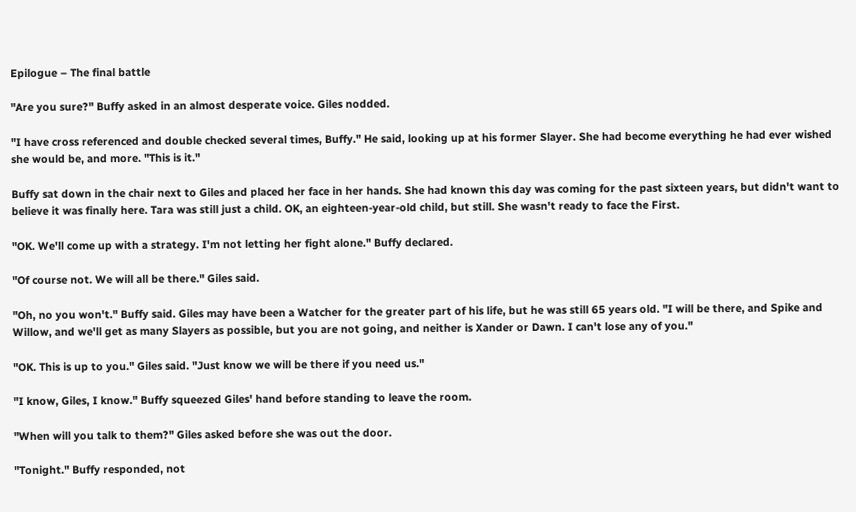Epilogue – The final battle

"Are you sure?" Buffy asked in an almost desperate voice. Giles nodded.

"I have cross referenced and double checked several times, Buffy." He said, looking up at his former Slayer. She had become everything he had ever wished she would be, and more. "This is it."

Buffy sat down in the chair next to Giles and placed her face in her hands. She had known this day was coming for the past sixteen years, but didn't want to believe it was finally here. Tara was still just a child. OK, an eighteen-year-old child, but still. She wasn't ready to face the First.

"OK. We'll come up with a strategy. I'm not letting her fight alone." Buffy declared.

"Of course not. We will all be there." Giles said.

"Oh, no you won't." Buffy said. Giles may have been a Watcher for the greater part of his life, but he was still 65 years old. "I will be there, and Spike and Willow, and we'll get as many Slayers as possible, but you are not going, and neither is Xander or Dawn. I can't lose any of you."

"OK. This is up to you." Giles said. "Just know we will be there if you need us."

"I know, Giles, I know." Buffy squeezed Giles' hand before standing to leave the room.

"When will you talk to them?" Giles asked before she was out the door.

"Tonight." Buffy responded, not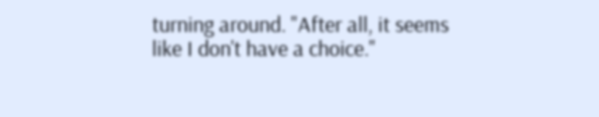turning around. "After all, it seems like I don't have a choice."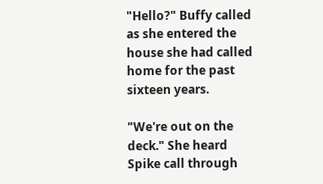"Hello?" Buffy called as she entered the house she had called home for the past sixteen years.

"We're out on the deck." She heard Spike call through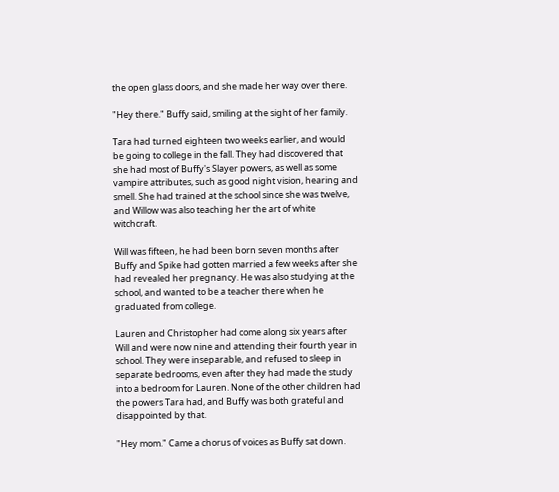the open glass doors, and she made her way over there.

"Hey there." Buffy said, smiling at the sight of her family.

Tara had turned eighteen two weeks earlier, and would be going to college in the fall. They had discovered that she had most of Buffy's Slayer powers, as well as some vampire attributes, such as good night vision, hearing and smell. She had trained at the school since she was twelve, and Willow was also teaching her the art of white witchcraft.

Will was fifteen, he had been born seven months after Buffy and Spike had gotten married a few weeks after she had revealed her pregnancy. He was also studying at the school, and wanted to be a teacher there when he graduated from college.

Lauren and Christopher had come along six years after Will and were now nine and attending their fourth year in school. They were inseparable, and refused to sleep in separate bedrooms, even after they had made the study into a bedroom for Lauren. None of the other children had the powers Tara had, and Buffy was both grateful and disappointed by that.

"Hey mom." Came a chorus of voices as Buffy sat down.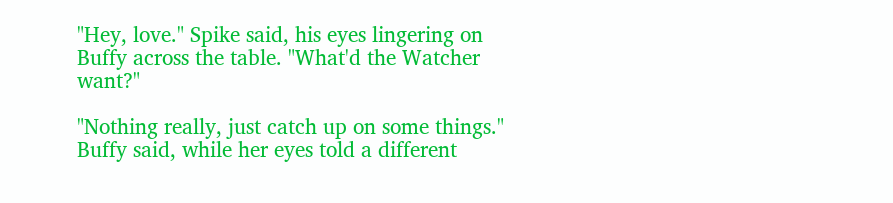"Hey, love." Spike said, his eyes lingering on Buffy across the table. "What'd the Watcher want?"

"Nothing really, just catch up on some things." Buffy said, while her eyes told a different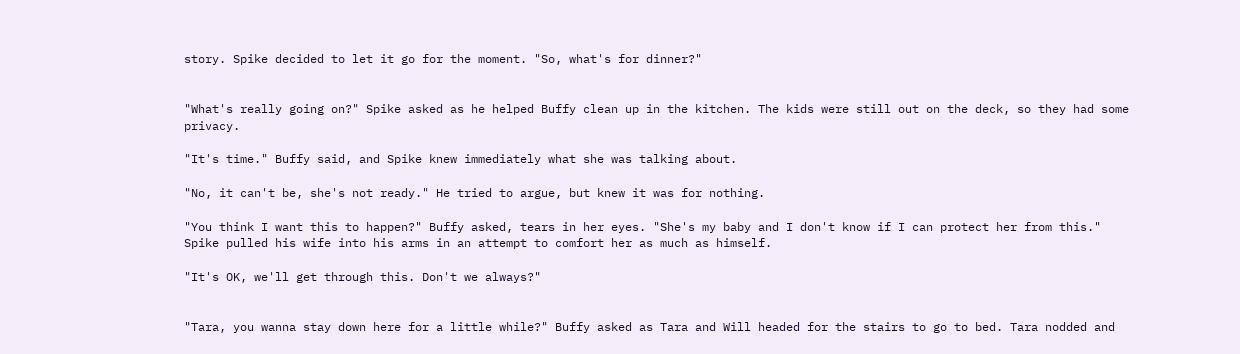story. Spike decided to let it go for the moment. "So, what's for dinner?"


"What's really going on?" Spike asked as he helped Buffy clean up in the kitchen. The kids were still out on the deck, so they had some privacy.

"It's time." Buffy said, and Spike knew immediately what she was talking about.

"No, it can't be, she's not ready." He tried to argue, but knew it was for nothing.

"You think I want this to happen?" Buffy asked, tears in her eyes. "She's my baby and I don't know if I can protect her from this." Spike pulled his wife into his arms in an attempt to comfort her as much as himself.

"It's OK, we'll get through this. Don't we always?"


"Tara, you wanna stay down here for a little while?" Buffy asked as Tara and Will headed for the stairs to go to bed. Tara nodded and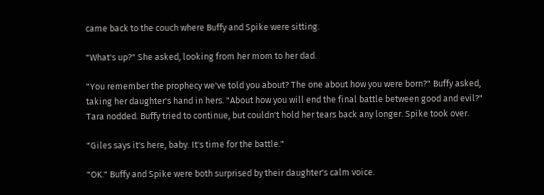came back to the couch where Buffy and Spike were sitting.

"What's up?" She asked, looking from her mom to her dad.

"You remember the prophecy we've told you about? The one about how you were born?" Buffy asked, taking her daughter's hand in hers. "About how you will end the final battle between good and evil?" Tara nodded. Buffy tried to continue, but couldn't hold her tears back any longer. Spike took over.

"Giles says it's here, baby. It's time for the battle."

"OK." Buffy and Spike were both surprised by their daughter's calm voice.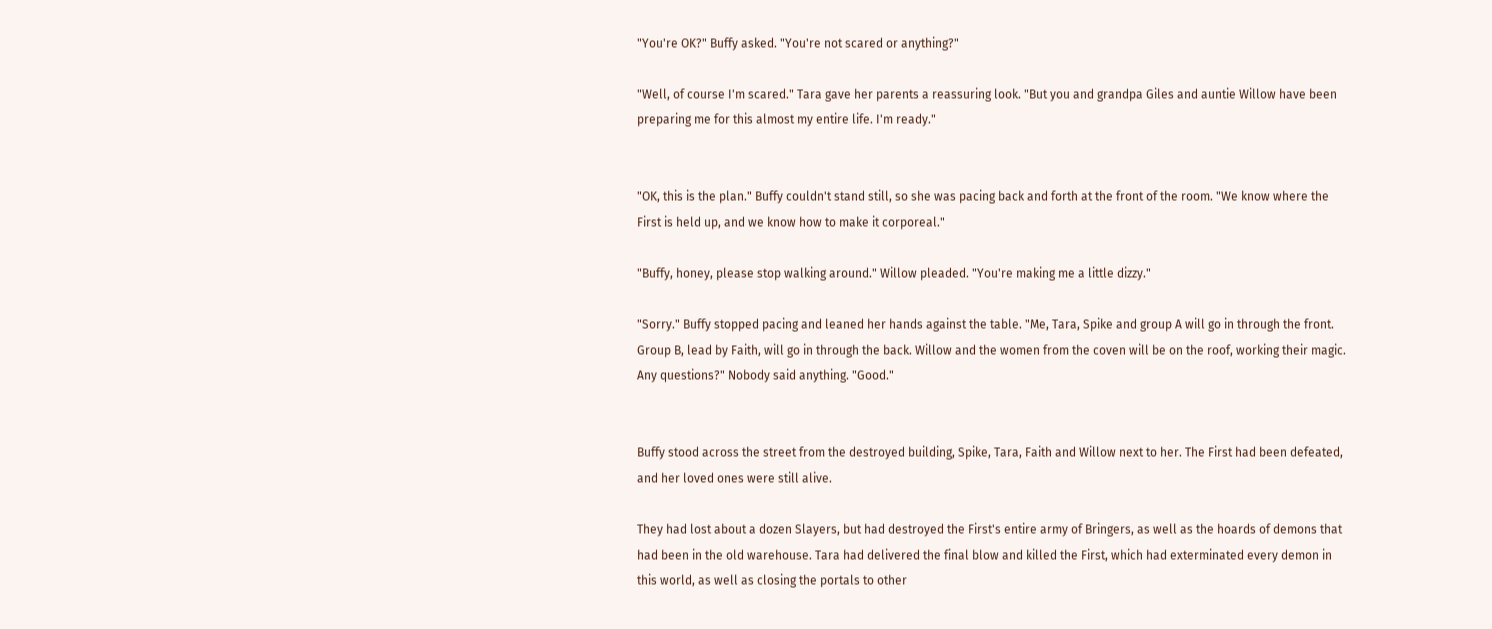"You're OK?" Buffy asked. "You're not scared or anything?"

"Well, of course I'm scared." Tara gave her parents a reassuring look. "But you and grandpa Giles and auntie Willow have been preparing me for this almost my entire life. I'm ready."


"OK, this is the plan." Buffy couldn't stand still, so she was pacing back and forth at the front of the room. "We know where the First is held up, and we know how to make it corporeal."

"Buffy, honey, please stop walking around." Willow pleaded. "You're making me a little dizzy."

"Sorry." Buffy stopped pacing and leaned her hands against the table. "Me, Tara, Spike and group A will go in through the front. Group B, lead by Faith, will go in through the back. Willow and the women from the coven will be on the roof, working their magic. Any questions?" Nobody said anything. "Good."


Buffy stood across the street from the destroyed building, Spike, Tara, Faith and Willow next to her. The First had been defeated, and her loved ones were still alive.

They had lost about a dozen Slayers, but had destroyed the First's entire army of Bringers, as well as the hoards of demons that had been in the old warehouse. Tara had delivered the final blow and killed the First, which had exterminated every demon in this world, as well as closing the portals to other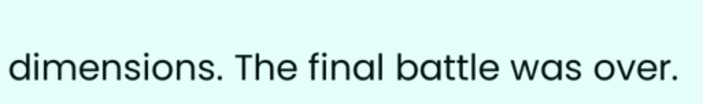dimensions. The final battle was over.